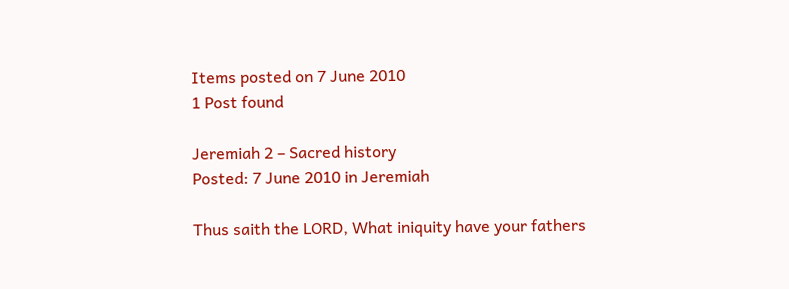Items posted on 7 June 2010
1 Post found

Jeremiah 2 – Sacred history
Posted: 7 June 2010 in Jeremiah

Thus saith the LORD, What iniquity have your fathers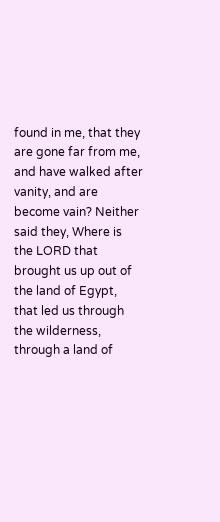found in me, that they are gone far from me, and have walked after vanity, and are become vain? Neither said they, Where is the LORD that brought us up out of the land of Egypt, that led us through the wilderness, through a land of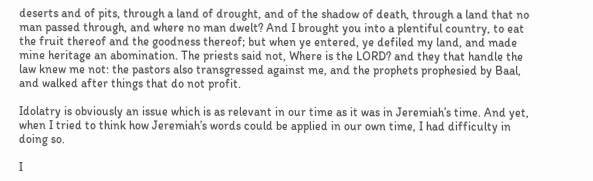deserts and of pits, through a land of drought, and of the shadow of death, through a land that no man passed through, and where no man dwelt? And I brought you into a plentiful country, to eat the fruit thereof and the goodness thereof; but when ye entered, ye defiled my land, and made mine heritage an abomination. The priests said not, Where is the LORD? and they that handle the law knew me not: the pastors also transgressed against me, and the prophets prophesied by Baal, and walked after things that do not profit.

Idolatry is obviously an issue which is as relevant in our time as it was in Jeremiah’s time. And yet, when I tried to think how Jeremiah’s words could be applied in our own time, I had difficulty in doing so.

I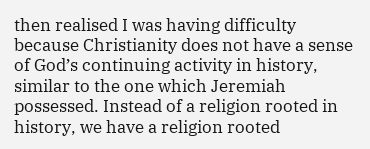then realised I was having difficulty because Christianity does not have a sense of God’s continuing activity in history, similar to the one which Jeremiah possessed. Instead of a religion rooted in history, we have a religion rooted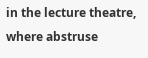in the lecture theatre, where abstruse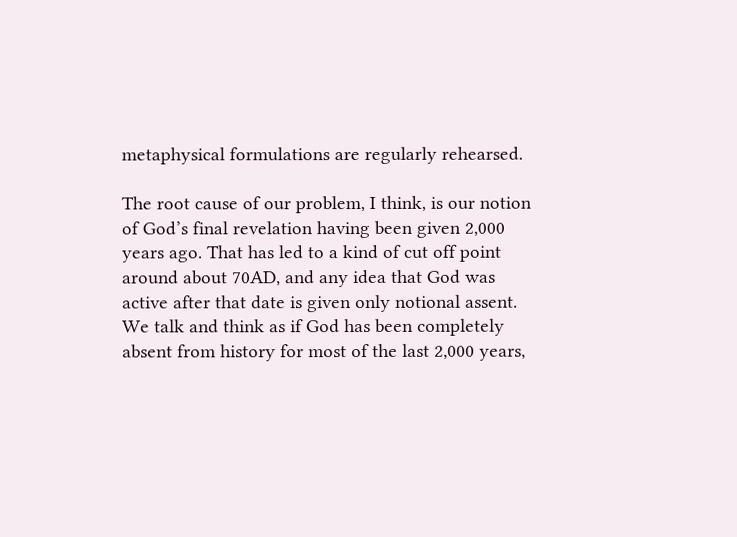metaphysical formulations are regularly rehearsed.

The root cause of our problem, I think, is our notion of God’s final revelation having been given 2,000 years ago. That has led to a kind of cut off point around about 70AD, and any idea that God was active after that date is given only notional assent. We talk and think as if God has been completely absent from history for most of the last 2,000 years,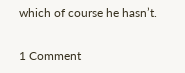which of course he hasn’t.

1 Comment